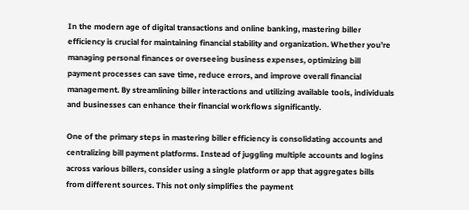In the modern age of digital transactions and online banking, mastering biller efficiency is crucial for maintaining financial stability and organization. Whether you’re managing personal finances or overseeing business expenses, optimizing bill payment processes can save time, reduce errors, and improve overall financial management. By streamlining biller interactions and utilizing available tools, individuals and businesses can enhance their financial workflows significantly.

One of the primary steps in mastering biller efficiency is consolidating accounts and centralizing bill payment platforms. Instead of juggling multiple accounts and logins across various billers, consider using a single platform or app that aggregates bills from different sources. This not only simplifies the payment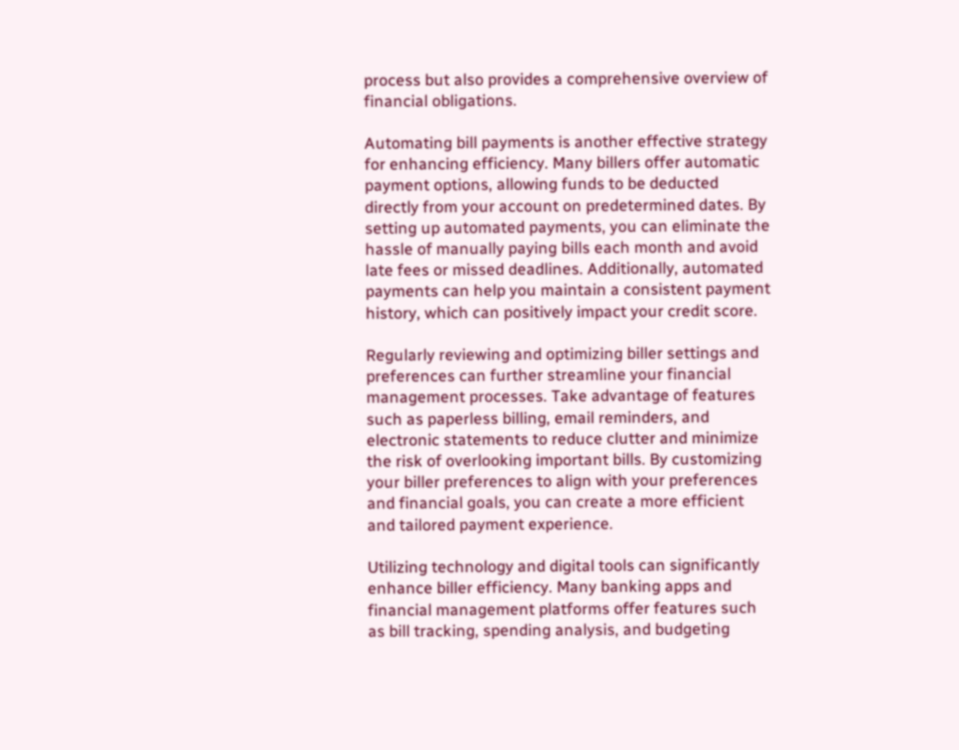process but also provides a comprehensive overview of financial obligations.

Automating bill payments is another effective strategy for enhancing efficiency. Many billers offer automatic payment options, allowing funds to be deducted directly from your account on predetermined dates. By setting up automated payments, you can eliminate the hassle of manually paying bills each month and avoid late fees or missed deadlines. Additionally, automated payments can help you maintain a consistent payment history, which can positively impact your credit score.

Regularly reviewing and optimizing biller settings and preferences can further streamline your financial management processes. Take advantage of features such as paperless billing, email reminders, and electronic statements to reduce clutter and minimize the risk of overlooking important bills. By customizing your biller preferences to align with your preferences and financial goals, you can create a more efficient and tailored payment experience.

Utilizing technology and digital tools can significantly enhance biller efficiency. Many banking apps and financial management platforms offer features such as bill tracking, spending analysis, and budgeting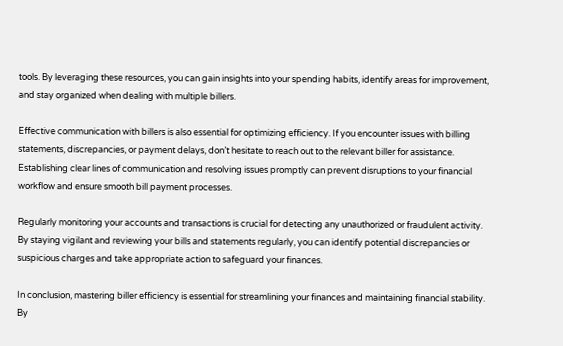tools. By leveraging these resources, you can gain insights into your spending habits, identify areas for improvement, and stay organized when dealing with multiple billers.

Effective communication with billers is also essential for optimizing efficiency. If you encounter issues with billing statements, discrepancies, or payment delays, don’t hesitate to reach out to the relevant biller for assistance. Establishing clear lines of communication and resolving issues promptly can prevent disruptions to your financial workflow and ensure smooth bill payment processes.

Regularly monitoring your accounts and transactions is crucial for detecting any unauthorized or fraudulent activity. By staying vigilant and reviewing your bills and statements regularly, you can identify potential discrepancies or suspicious charges and take appropriate action to safeguard your finances.

In conclusion, mastering biller efficiency is essential for streamlining your finances and maintaining financial stability. By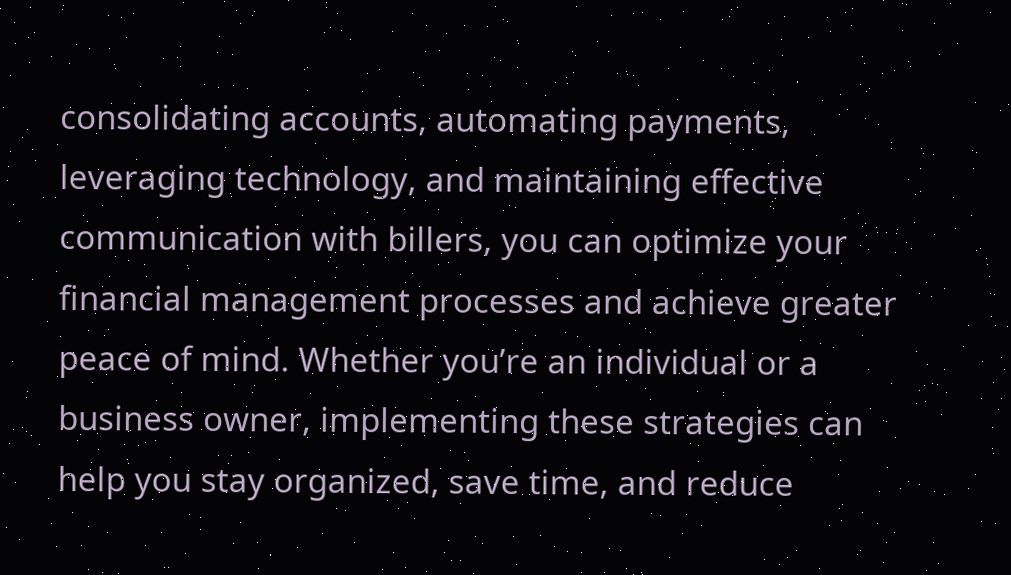consolidating accounts, automating payments, leveraging technology, and maintaining effective communication with billers, you can optimize your financial management processes and achieve greater peace of mind. Whether you’re an individual or a business owner, implementing these strategies can help you stay organized, save time, and reduce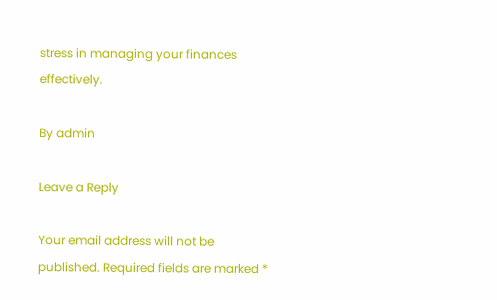stress in managing your finances effectively.

By admin

Leave a Reply

Your email address will not be published. Required fields are marked *